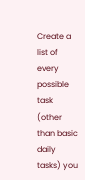Create a list of every possible task (other than basic daily tasks) you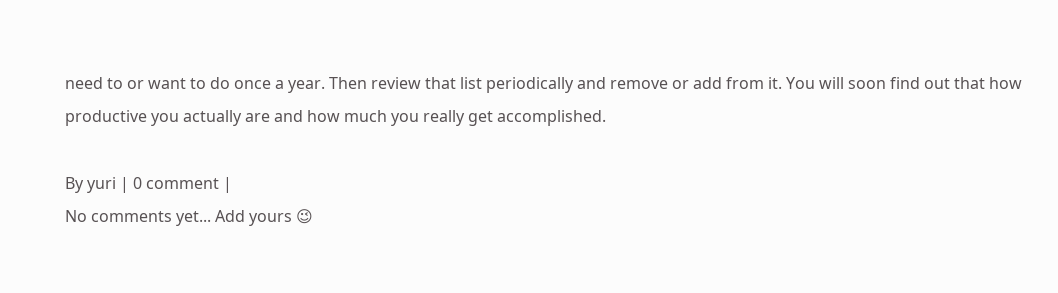need to or want to do once a year. Then review that list periodically and remove or add from it. You will soon find out that how productive you actually are and how much you really get accomplished.

By yuri | 0 comment |
No comments yet... Add yours 😉